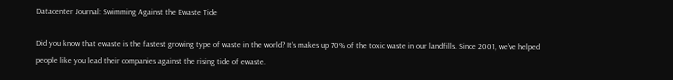Datacenter Journal: Swimming Against the Ewaste Tide

Did you know that ewaste is the fastest growing type of waste in the world? It’s makes up 70% of the toxic waste in our landfills. Since 2001, we’ve helped people like you lead their companies against the rising tide of ewaste.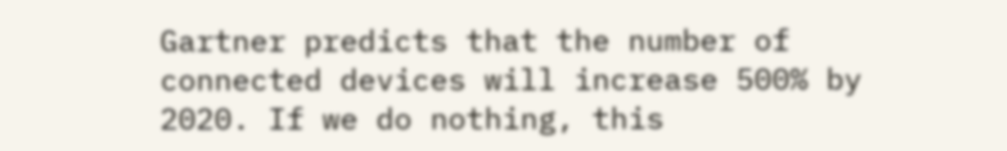Gartner predicts that the number of connected devices will increase 500% by 2020. If we do nothing, this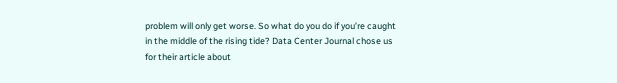problem will only get worse. So what do you do if you’re caught in the middle of the rising tide? Data Center Journal chose us for their article about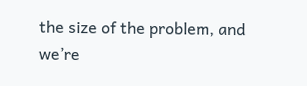the size of the problem, and we’re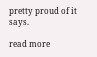pretty proud of it says.

read more